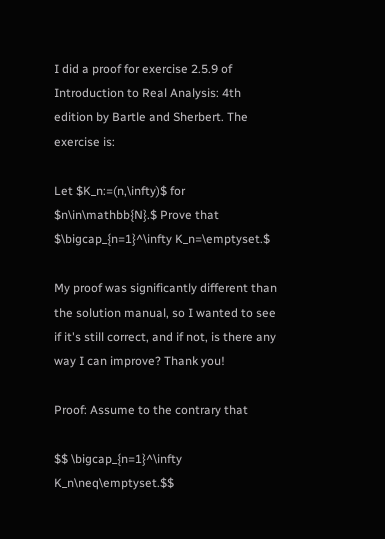I did a proof for exercise 2.5.9 of Introduction to Real Analysis: 4th edition by Bartle and Sherbert. The exercise is:

Let $K_n:=(n,\infty)$ for $n\in\mathbb{N}.$ Prove that $\bigcap_{n=1}^\infty K_n=\emptyset.$

My proof was significantly different than the solution manual, so I wanted to see if it's still correct, and if not, is there any way I can improve? Thank you!

Proof: Assume to the contrary that

$$ \bigcap_{n=1}^\infty K_n\neq\emptyset.$$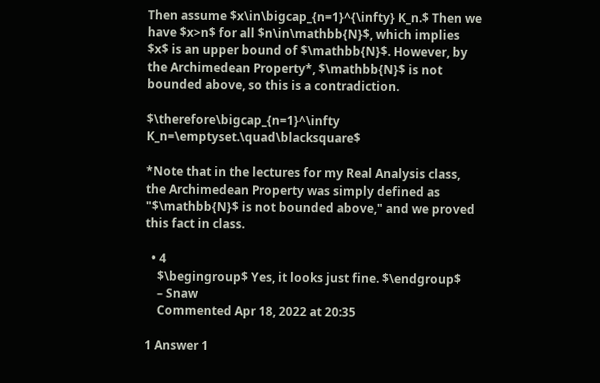Then assume $x\in\bigcap_{n=1}^{\infty} K_n.$ Then we have $x>n$ for all $n\in\mathbb{N}$, which implies $x$ is an upper bound of $\mathbb{N}$. However, by the Archimedean Property*, $\mathbb{N}$ is not bounded above, so this is a contradiction.

$\therefore\bigcap_{n=1}^\infty K_n=\emptyset.\quad\blacksquare$

*Note that in the lectures for my Real Analysis class, the Archimedean Property was simply defined as "$\mathbb{N}$ is not bounded above," and we proved this fact in class.

  • 4
    $\begingroup$ Yes, it looks just fine. $\endgroup$
    – Snaw
    Commented Apr 18, 2022 at 20:35

1 Answer 1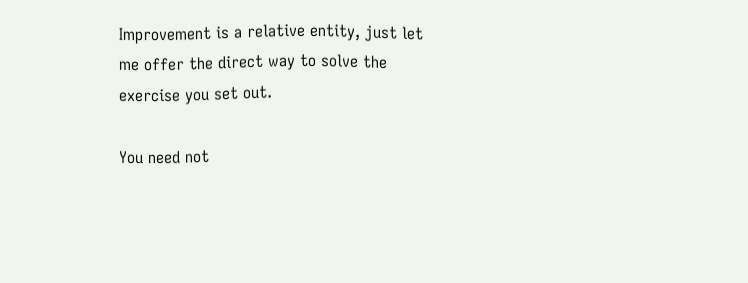Improvement is a relative entity, just let me offer the direct way to solve the exercise you set out.

You need not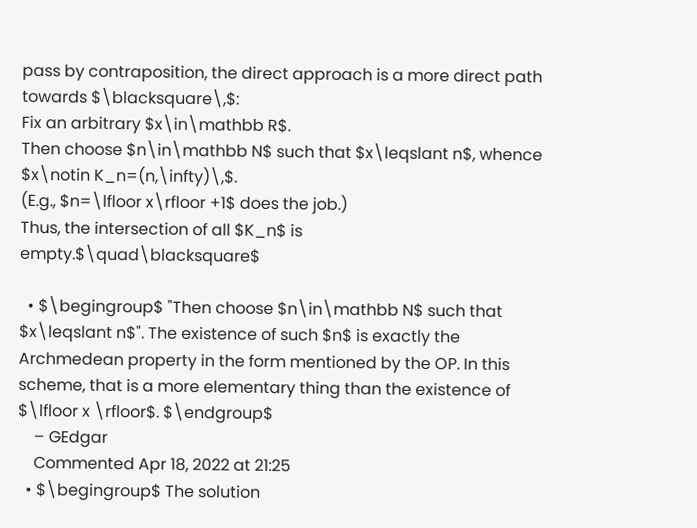pass by contraposition, the direct approach is a more direct path towards $\blacksquare\,$:
Fix an arbitrary $x\in\mathbb R$.
Then choose $n\in\mathbb N$ such that $x\leqslant n$, whence $x\notin K_n=(n,\infty)\,$.
(E.g., $n=\lfloor x\rfloor +1$ does the job.)
Thus, the intersection of all $K_n$ is empty.$\quad\blacksquare$

  • $\begingroup$ "Then choose $n\in\mathbb N$ such that $x\leqslant n$". The existence of such $n$ is exactly the Archmedean property in the form mentioned by the OP. In this scheme, that is a more elementary thing than the existence of $\lfloor x \rfloor$. $\endgroup$
    – GEdgar
    Commented Apr 18, 2022 at 21:25
  • $\begingroup$ The solution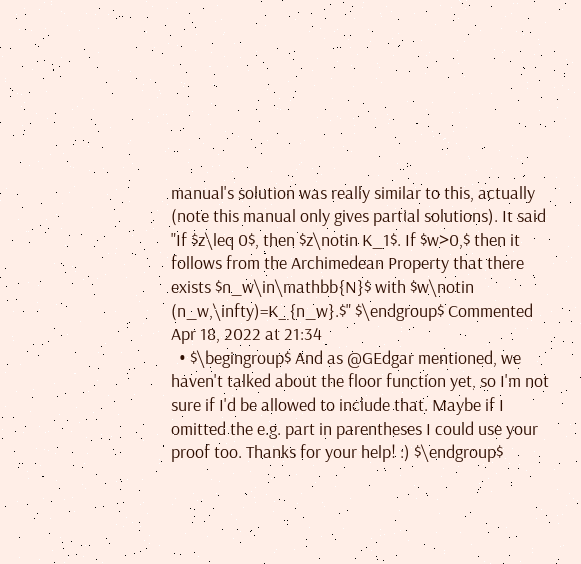manual's solution was really similar to this, actually (note this manual only gives partial solutions). It said "If $z\leq 0$, then $z\notin K_1$. If $w>0,$ then it follows from the Archimedean Property that there exists $n_w\in\mathbb{N}$ with $w\notin (n_w,\infty)=K_{n_w}.$" $\endgroup$ Commented Apr 18, 2022 at 21:34
  • $\begingroup$ And as @GEdgar mentioned, we haven't talked about the floor function yet, so I'm not sure if I'd be allowed to include that. Maybe if I omitted the e.g. part in parentheses I could use your proof too. Thanks for your help! :) $\endgroup$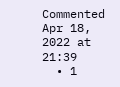Commented Apr 18, 2022 at 21:39
  • 1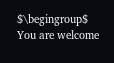$\begingroup$ You are welcome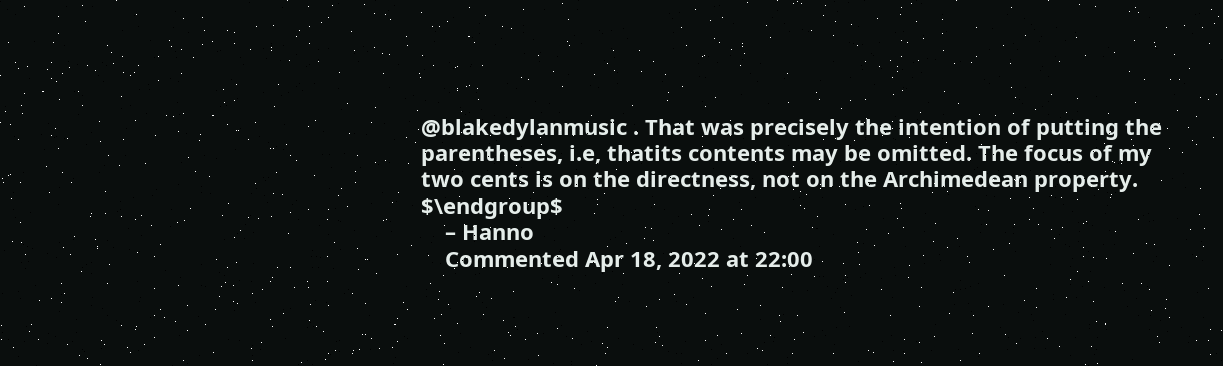@blakedylanmusic . That was precisely the intention of putting the parentheses, i.e, thatits contents may be omitted. The focus of my two cents is on the directness, not on the Archimedean property. $\endgroup$
    – Hanno
    Commented Apr 18, 2022 at 22:00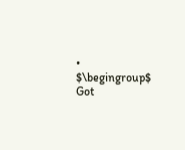• $\begingroup$ Got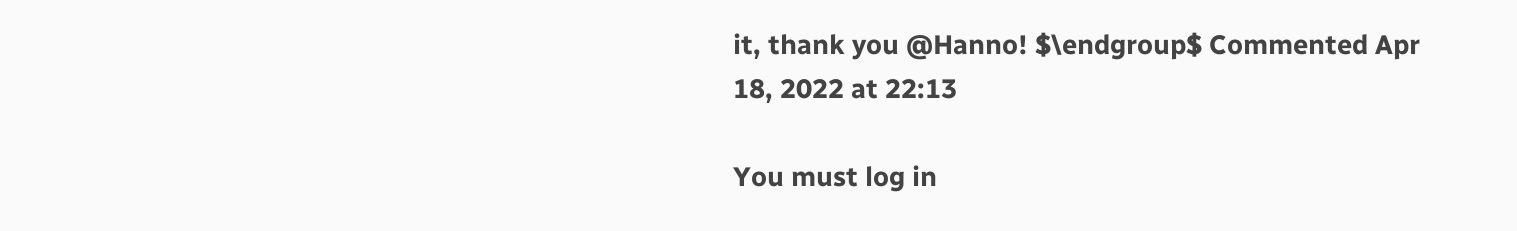it, thank you @Hanno! $\endgroup$ Commented Apr 18, 2022 at 22:13

You must log in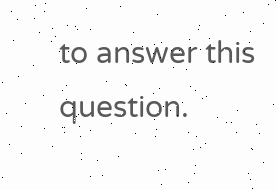to answer this question.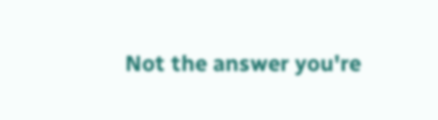Not the answer you're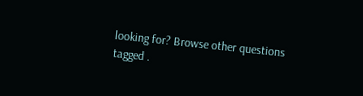looking for? Browse other questions tagged .